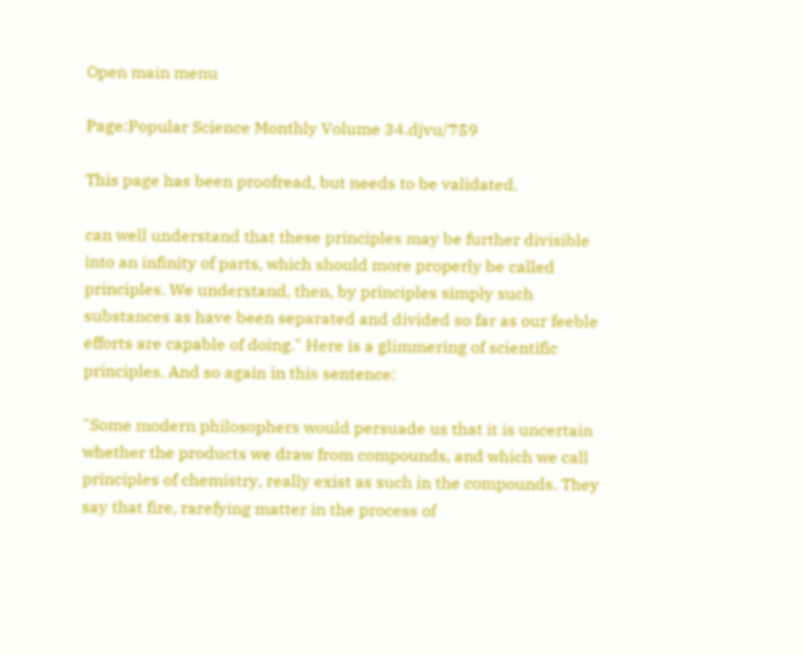Open main menu

Page:Popular Science Monthly Volume 34.djvu/759

This page has been proofread, but needs to be validated.

can well understand that these principles may be further divisible into an infinity of parts, which should more properly be called principles. We understand, then, by principles simply such substances as have been separated and divided so far as our feeble efforts are capable of doing." Here is a glimmering of scientific principles. And so again in this sentence:

"Some modern philosophers would persuade us that it is uncertain whether the products we draw from compounds, and which we call principles of chemistry, really exist as such in the compounds. They say that fire, rarefying matter in the process of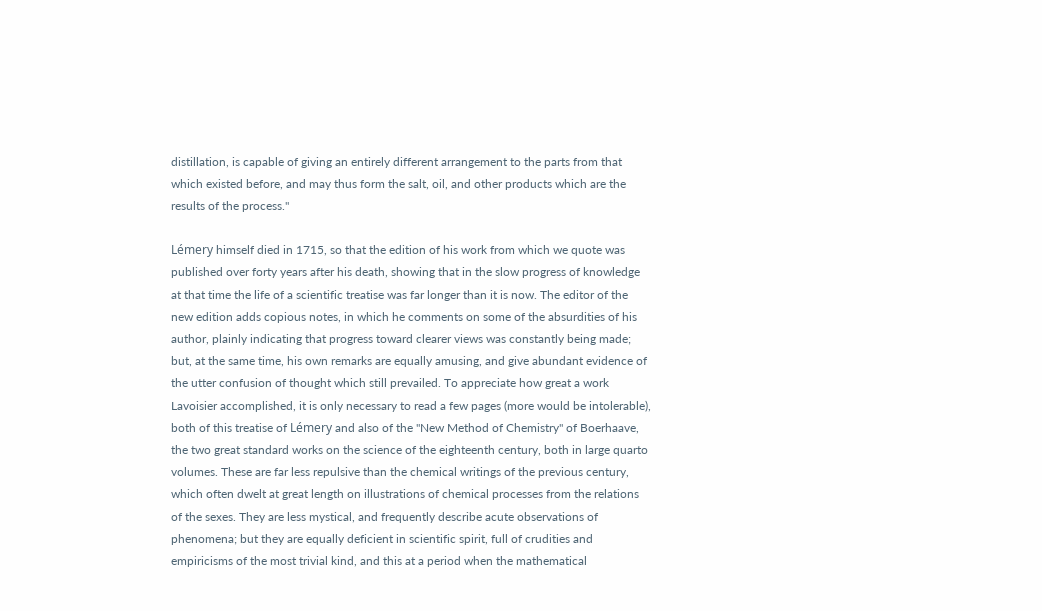distillation, is capable of giving an entirely different arrangement to the parts from that which existed before, and may thus form the salt, oil, and other products which are the results of the process."

Lémery himself died in 1715, so that the edition of his work from which we quote was published over forty years after his death, showing that in the slow progress of knowledge at that time the life of a scientific treatise was far longer than it is now. The editor of the new edition adds copious notes, in which he comments on some of the absurdities of his author, plainly indicating that progress toward clearer views was constantly being made; but, at the same time, his own remarks are equally amusing, and give abundant evidence of the utter confusion of thought which still prevailed. To appreciate how great a work Lavoisier accomplished, it is only necessary to read a few pages (more would be intolerable), both of this treatise of Lémery and also of the "New Method of Chemistry" of Boerhaave, the two great standard works on the science of the eighteenth century, both in large quarto volumes. These are far less repulsive than the chemical writings of the previous century, which often dwelt at great length on illustrations of chemical processes from the relations of the sexes. They are less mystical, and frequently describe acute observations of phenomena; but they are equally deficient in scientific spirit, full of crudities and empiricisms of the most trivial kind, and this at a period when the mathematical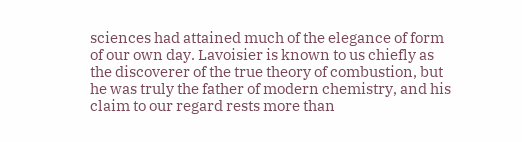sciences had attained much of the elegance of form of our own day. Lavoisier is known to us chiefly as the discoverer of the true theory of combustion, but he was truly the father of modern chemistry, and his claim to our regard rests more than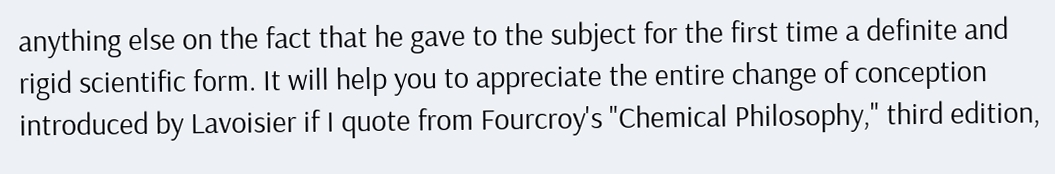anything else on the fact that he gave to the subject for the first time a definite and rigid scientific form. It will help you to appreciate the entire change of conception introduced by Lavoisier if I quote from Fourcroy's "Chemical Philosophy," third edition,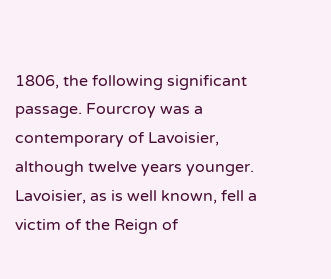1806, the following significant passage. Fourcroy was a contemporary of Lavoisier, although twelve years younger. Lavoisier, as is well known, fell a victim of the Reign of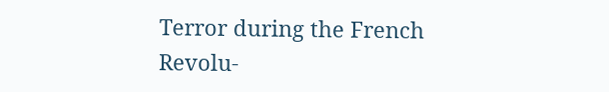Terror during the French Revolu-